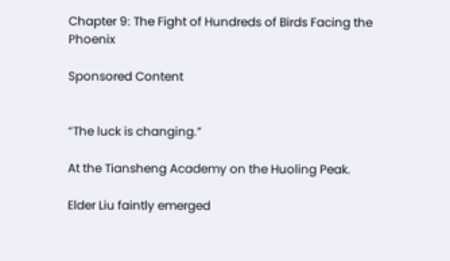Chapter 9: The Fight of Hundreds of Birds Facing the Phoenix

Sponsored Content


“The luck is changing.”

At the Tiansheng Academy on the Huoling Peak.

Elder Liu faintly emerged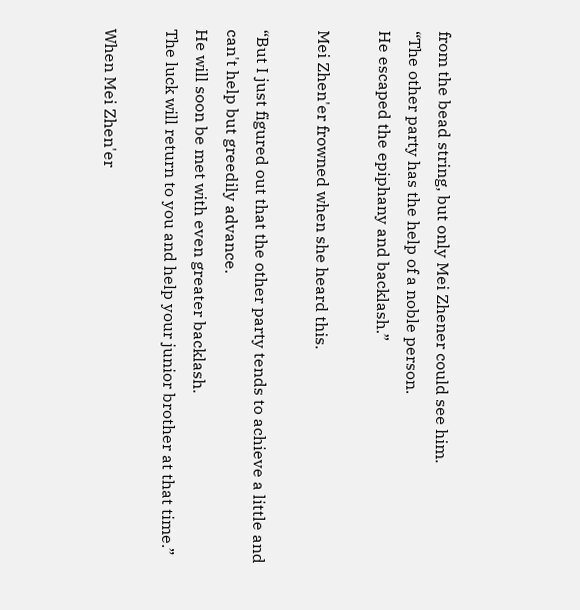from the bead string, but only Mei Zhener could see him.
“The other party has the help of a noble person.
He escaped the epiphany and backlash.”

Mei Zhen'er frowned when she heard this.

“But I just figured out that the other party tends to achieve a little and can't help but greedily advance.
He will soon be met with even greater backlash.
The luck will return to you and help your junior brother at that time.”

When Mei Zhen'er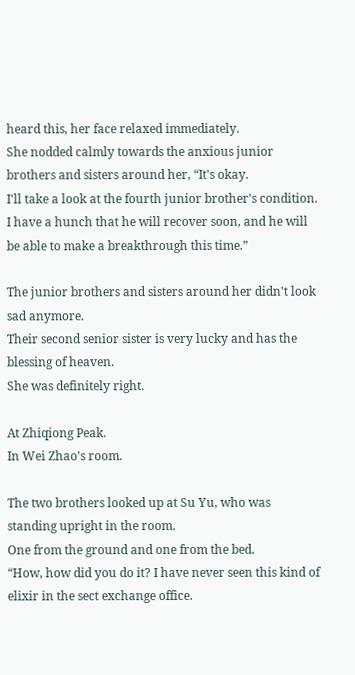heard this, her face relaxed immediately.
She nodded calmly towards the anxious junior brothers and sisters around her, “It's okay.
I'll take a look at the fourth junior brother's condition.
I have a hunch that he will recover soon, and he will be able to make a breakthrough this time.”

The junior brothers and sisters around her didn't look sad anymore.
Their second senior sister is very lucky and has the blessing of heaven.
She was definitely right.

At Zhiqiong Peak.
In Wei Zhao's room.

The two brothers looked up at Su Yu, who was standing upright in the room.
One from the ground and one from the bed.
“How, how did you do it? I have never seen this kind of elixir in the sect exchange office.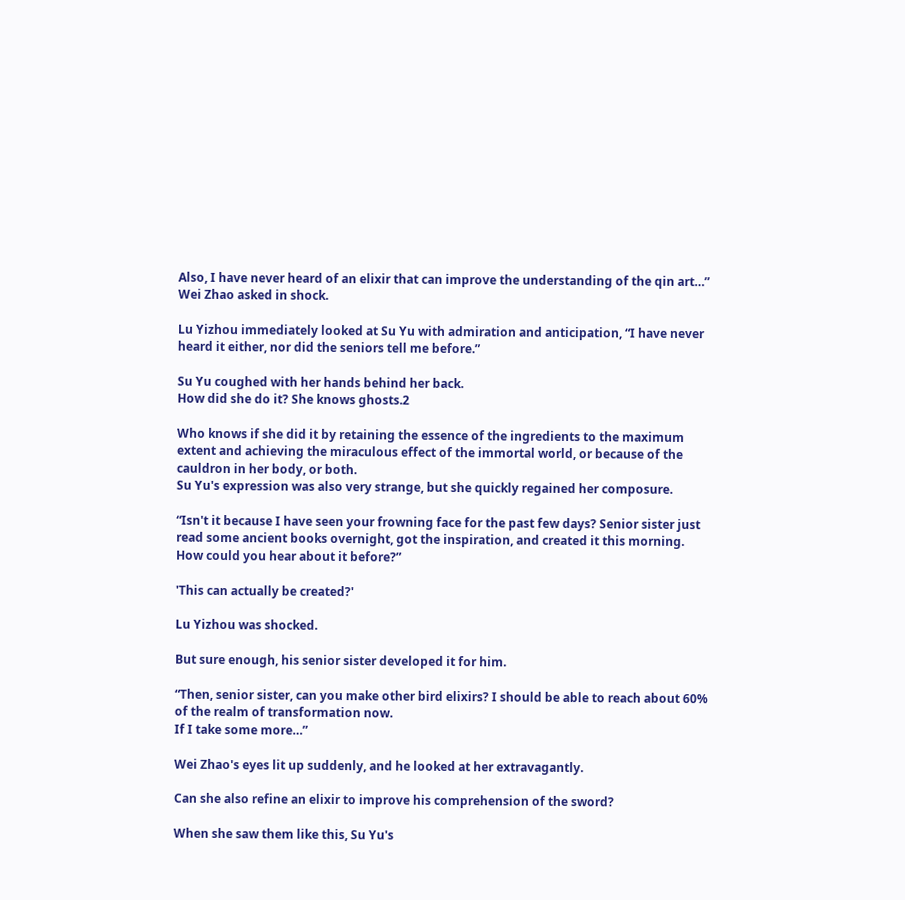Also, I have never heard of an elixir that can improve the understanding of the qin art…” Wei Zhao asked in shock.

Lu Yizhou immediately looked at Su Yu with admiration and anticipation, “I have never heard it either, nor did the seniors tell me before.”

Su Yu coughed with her hands behind her back.
How did she do it? She knows ghosts.2

Who knows if she did it by retaining the essence of the ingredients to the maximum extent and achieving the miraculous effect of the immortal world, or because of the cauldron in her body, or both.
Su Yu's expression was also very strange, but she quickly regained her composure.

“Isn't it because I have seen your frowning face for the past few days? Senior sister just read some ancient books overnight, got the inspiration, and created it this morning.
How could you hear about it before?”

'This can actually be created?'

Lu Yizhou was shocked.

But sure enough, his senior sister developed it for him.

“Then, senior sister, can you make other bird elixirs? I should be able to reach about 60% of the realm of transformation now.
If I take some more…”

Wei Zhao's eyes lit up suddenly, and he looked at her extravagantly.

Can she also refine an elixir to improve his comprehension of the sword?

When she saw them like this, Su Yu's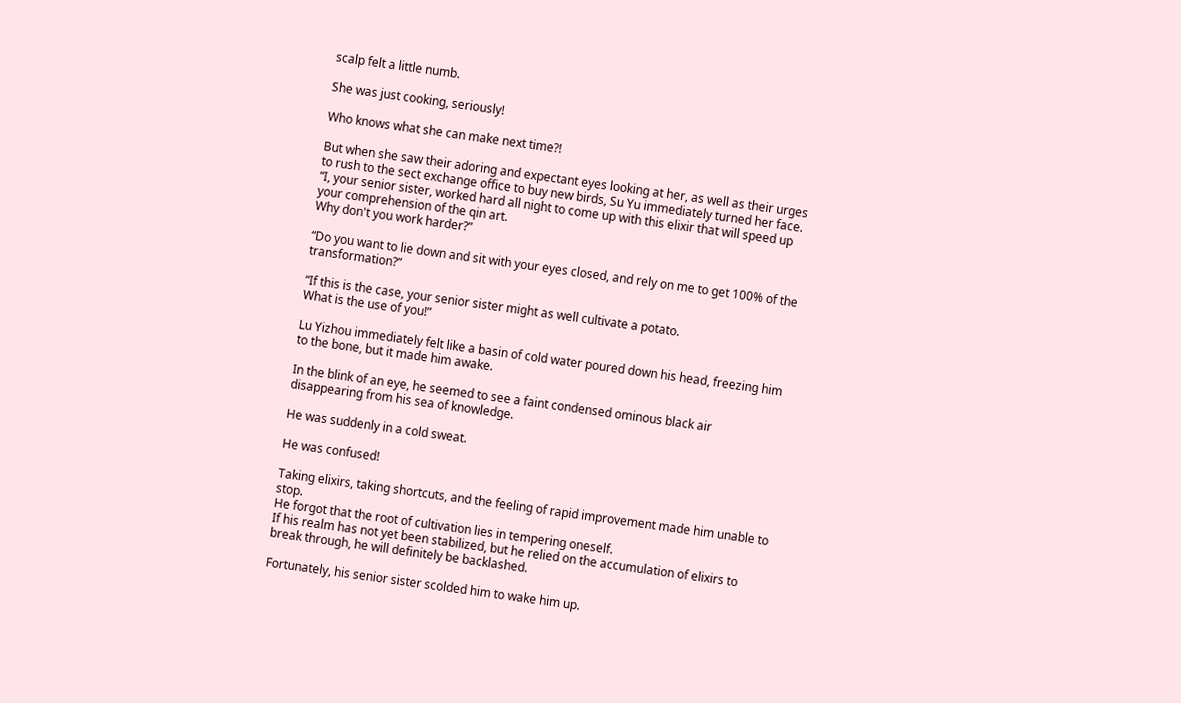scalp felt a little numb.

She was just cooking, seriously!

Who knows what she can make next time?!

But when she saw their adoring and expectant eyes looking at her, as well as their urges to rush to the sect exchange office to buy new birds, Su Yu immediately turned her face.
“I, your senior sister, worked hard all night to come up with this elixir that will speed up your comprehension of the qin art.
Why don't you work harder?”

“Do you want to lie down and sit with your eyes closed, and rely on me to get 100% of the transformation?”

“If this is the case, your senior sister might as well cultivate a potato.
What is the use of you!”

Lu Yizhou immediately felt like a basin of cold water poured down his head, freezing him to the bone, but it made him awake.

In the blink of an eye, he seemed to see a faint condensed ominous black air disappearing from his sea of knowledge.

He was suddenly in a cold sweat.

He was confused!

Taking elixirs, taking shortcuts, and the feeling of rapid improvement made him unable to stop.
He forgot that the root of cultivation lies in tempering oneself.
If his realm has not yet been stabilized, but he relied on the accumulation of elixirs to break through, he will definitely be backlashed.

Fortunately, his senior sister scolded him to wake him up.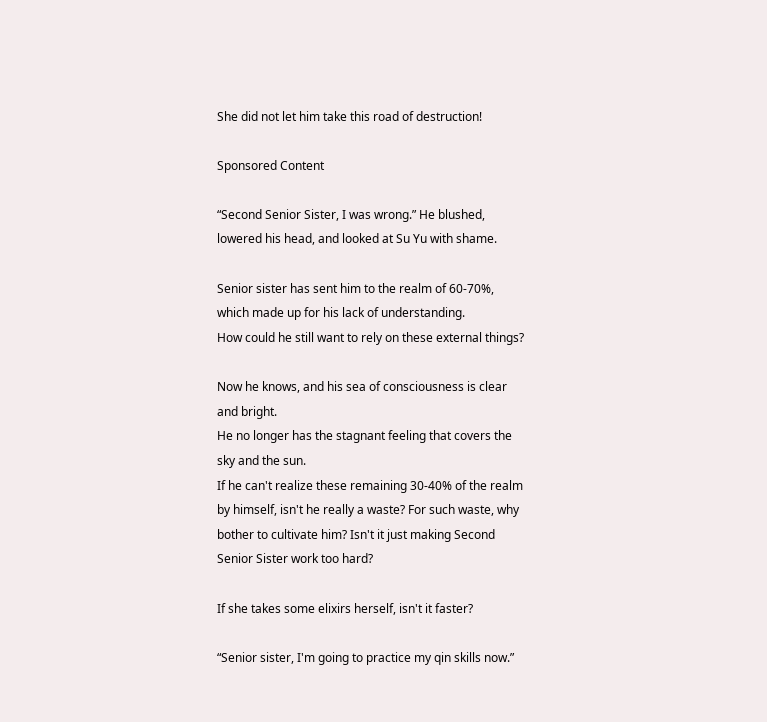She did not let him take this road of destruction!

Sponsored Content

“Second Senior Sister, I was wrong.” He blushed, lowered his head, and looked at Su Yu with shame.

Senior sister has sent him to the realm of 60-70%, which made up for his lack of understanding.
How could he still want to rely on these external things?

Now he knows, and his sea of consciousness is clear and bright.
He no longer has the stagnant feeling that covers the sky and the sun.
If he can't realize these remaining 30-40% of the realm by himself, isn't he really a waste? For such waste, why bother to cultivate him? Isn't it just making Second Senior Sister work too hard?

If she takes some elixirs herself, isn't it faster?

“Senior sister, I'm going to practice my qin skills now.”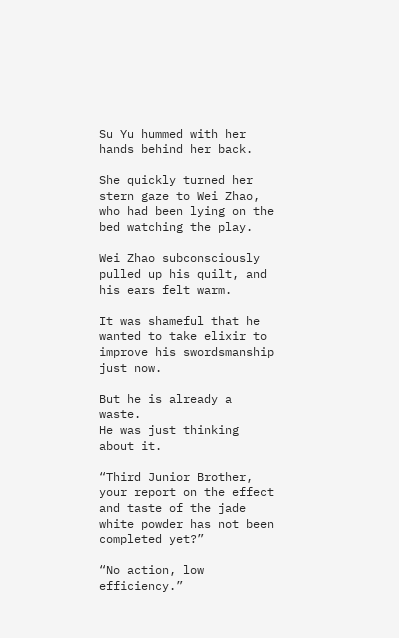Su Yu hummed with her hands behind her back.

She quickly turned her stern gaze to Wei Zhao, who had been lying on the bed watching the play.

Wei Zhao subconsciously pulled up his quilt, and his ears felt warm.

It was shameful that he wanted to take elixir to improve his swordsmanship just now.

But he is already a waste.
He was just thinking about it.

“Third Junior Brother, your report on the effect and taste of the jade white powder has not been completed yet?”

“No action, low efficiency.”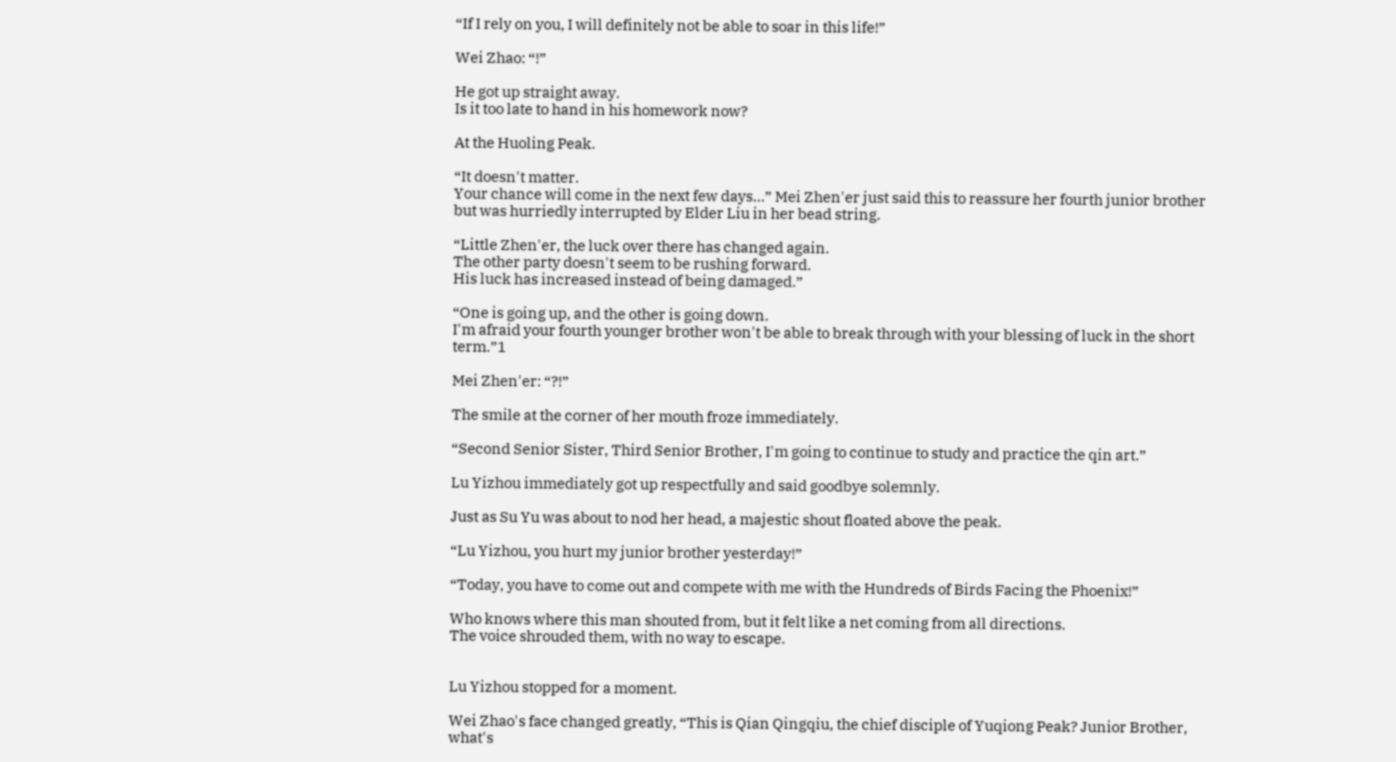“If I rely on you, I will definitely not be able to soar in this life!”

Wei Zhao: “!”

He got up straight away.
Is it too late to hand in his homework now?

At the Huoling Peak.

“It doesn't matter.
Your chance will come in the next few days…” Mei Zhen'er just said this to reassure her fourth junior brother but was hurriedly interrupted by Elder Liu in her bead string.

“Little Zhen'er, the luck over there has changed again.
The other party doesn't seem to be rushing forward.
His luck has increased instead of being damaged.”

“One is going up, and the other is going down.
I'm afraid your fourth younger brother won't be able to break through with your blessing of luck in the short term.”1

Mei Zhen'er: “?!”

The smile at the corner of her mouth froze immediately.

“Second Senior Sister, Third Senior Brother, I'm going to continue to study and practice the qin art.”

Lu Yizhou immediately got up respectfully and said goodbye solemnly.

Just as Su Yu was about to nod her head, a majestic shout floated above the peak.

“Lu Yizhou, you hurt my junior brother yesterday!”

“Today, you have to come out and compete with me with the Hundreds of Birds Facing the Phoenix!”

Who knows where this man shouted from, but it felt like a net coming from all directions.
The voice shrouded them, with no way to escape.


Lu Yizhou stopped for a moment.

Wei Zhao's face changed greatly, “This is Qian Qingqiu, the chief disciple of Yuqiong Peak? Junior Brother, what's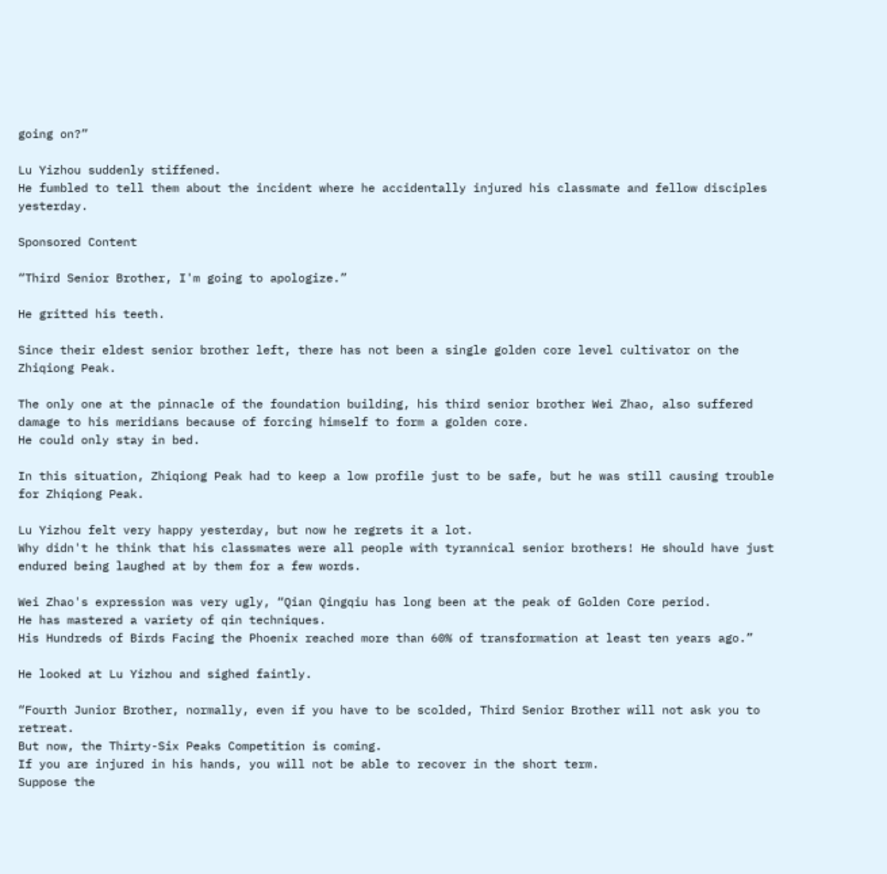going on?”

Lu Yizhou suddenly stiffened.
He fumbled to tell them about the incident where he accidentally injured his classmate and fellow disciples yesterday.

Sponsored Content

“Third Senior Brother, I'm going to apologize.”

He gritted his teeth.

Since their eldest senior brother left, there has not been a single golden core level cultivator on the Zhiqiong Peak.

The only one at the pinnacle of the foundation building, his third senior brother Wei Zhao, also suffered damage to his meridians because of forcing himself to form a golden core.
He could only stay in bed.

In this situation, Zhiqiong Peak had to keep a low profile just to be safe, but he was still causing trouble for Zhiqiong Peak.

Lu Yizhou felt very happy yesterday, but now he regrets it a lot.
Why didn't he think that his classmates were all people with tyrannical senior brothers! He should have just endured being laughed at by them for a few words.

Wei Zhao's expression was very ugly, “Qian Qingqiu has long been at the peak of Golden Core period.
He has mastered a variety of qin techniques.
His Hundreds of Birds Facing the Phoenix reached more than 60% of transformation at least ten years ago.”

He looked at Lu Yizhou and sighed faintly.

“Fourth Junior Brother, normally, even if you have to be scolded, Third Senior Brother will not ask you to retreat.
But now, the Thirty-Six Peaks Competition is coming.
If you are injured in his hands, you will not be able to recover in the short term.
Suppose the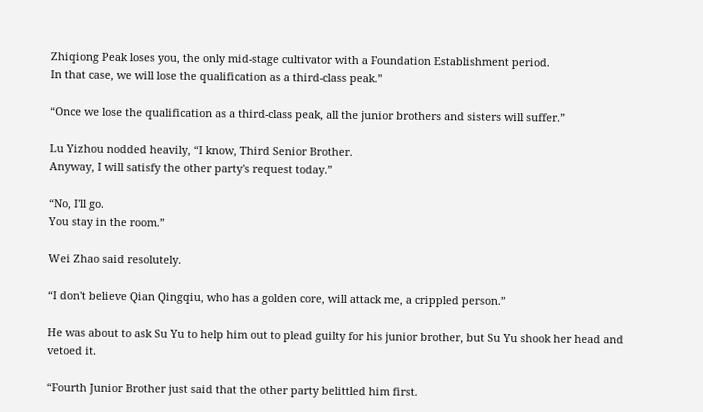Zhiqiong Peak loses you, the only mid-stage cultivator with a Foundation Establishment period.
In that case, we will lose the qualification as a third-class peak.”

“Once we lose the qualification as a third-class peak, all the junior brothers and sisters will suffer.”

Lu Yizhou nodded heavily, “I know, Third Senior Brother.
Anyway, I will satisfy the other party's request today.”

“No, I'll go.
You stay in the room.”

Wei Zhao said resolutely.

“I don't believe Qian Qingqiu, who has a golden core, will attack me, a crippled person.”

He was about to ask Su Yu to help him out to plead guilty for his junior brother, but Su Yu shook her head and vetoed it.

“Fourth Junior Brother just said that the other party belittled him first.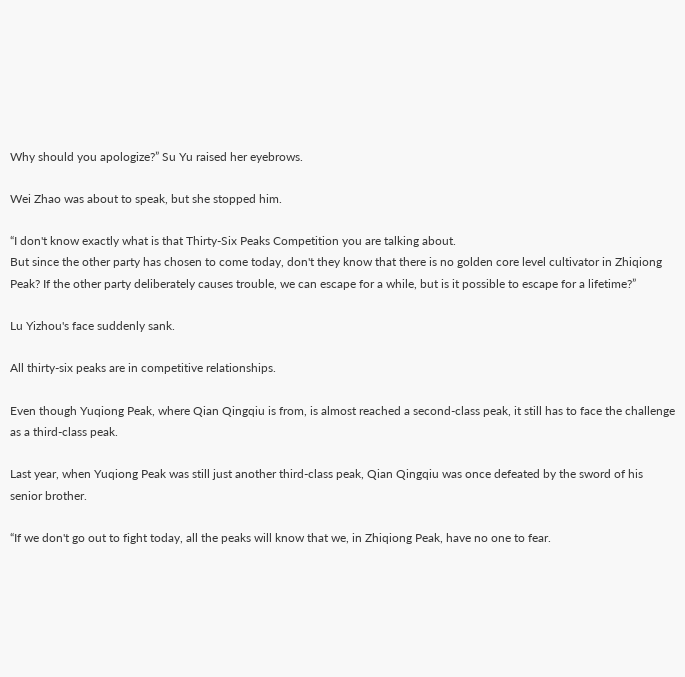Why should you apologize?” Su Yu raised her eyebrows.

Wei Zhao was about to speak, but she stopped him.

“I don't know exactly what is that Thirty-Six Peaks Competition you are talking about.
But since the other party has chosen to come today, don't they know that there is no golden core level cultivator in Zhiqiong Peak? If the other party deliberately causes trouble, we can escape for a while, but is it possible to escape for a lifetime?”

Lu Yizhou's face suddenly sank.

All thirty-six peaks are in competitive relationships.

Even though Yuqiong Peak, where Qian Qingqiu is from, is almost reached a second-class peak, it still has to face the challenge as a third-class peak.

Last year, when Yuqiong Peak was still just another third-class peak, Qian Qingqiu was once defeated by the sword of his senior brother.

“If we don't go out to fight today, all the peaks will know that we, in Zhiqiong Peak, have no one to fear.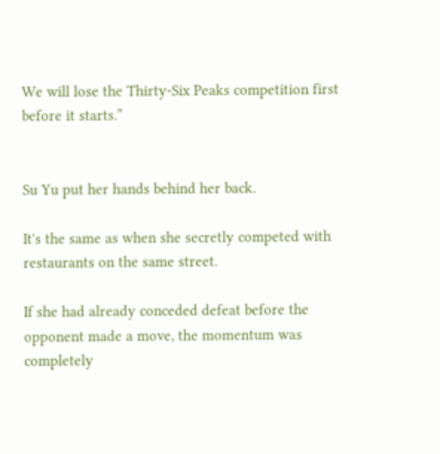We will lose the Thirty-Six Peaks competition first before it starts.”


Su Yu put her hands behind her back.

It's the same as when she secretly competed with restaurants on the same street.

If she had already conceded defeat before the opponent made a move, the momentum was completely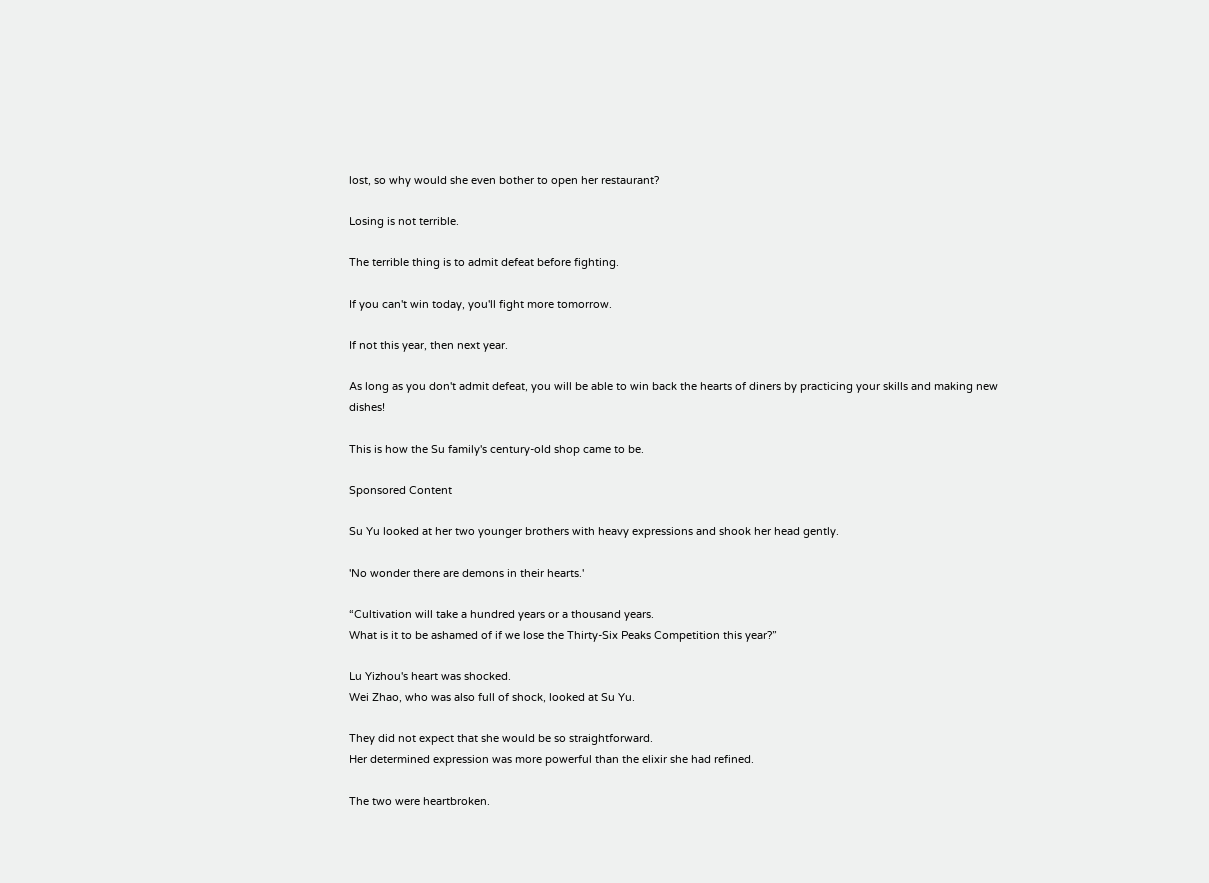lost, so why would she even bother to open her restaurant?

Losing is not terrible.

The terrible thing is to admit defeat before fighting.

If you can't win today, you'll fight more tomorrow.

If not this year, then next year.

As long as you don't admit defeat, you will be able to win back the hearts of diners by practicing your skills and making new dishes!

This is how the Su family's century-old shop came to be.

Sponsored Content

Su Yu looked at her two younger brothers with heavy expressions and shook her head gently.

'No wonder there are demons in their hearts.'

“Cultivation will take a hundred years or a thousand years.
What is it to be ashamed of if we lose the Thirty-Six Peaks Competition this year?”

Lu Yizhou's heart was shocked.
Wei Zhao, who was also full of shock, looked at Su Yu.

They did not expect that she would be so straightforward.
Her determined expression was more powerful than the elixir she had refined.

The two were heartbroken.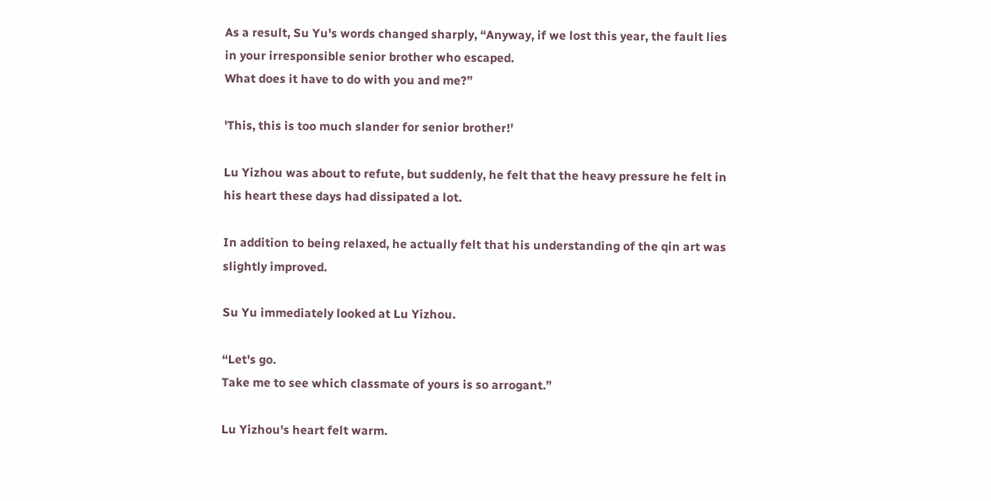As a result, Su Yu's words changed sharply, “Anyway, if we lost this year, the fault lies in your irresponsible senior brother who escaped.
What does it have to do with you and me?”

'This, this is too much slander for senior brother!'

Lu Yizhou was about to refute, but suddenly, he felt that the heavy pressure he felt in his heart these days had dissipated a lot.

In addition to being relaxed, he actually felt that his understanding of the qin art was slightly improved.

Su Yu immediately looked at Lu Yizhou.

“Let's go.
Take me to see which classmate of yours is so arrogant.”

Lu Yizhou's heart felt warm.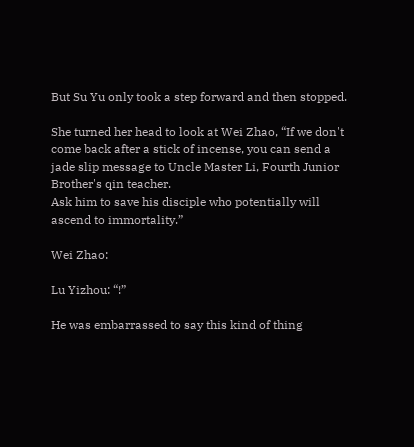But Su Yu only took a step forward and then stopped.

She turned her head to look at Wei Zhao, “If we don't come back after a stick of incense, you can send a jade slip message to Uncle Master Li, Fourth Junior Brother's qin teacher.
Ask him to save his disciple who potentially will ascend to immortality.”

Wei Zhao:

Lu Yizhou: “!”

He was embarrassed to say this kind of thing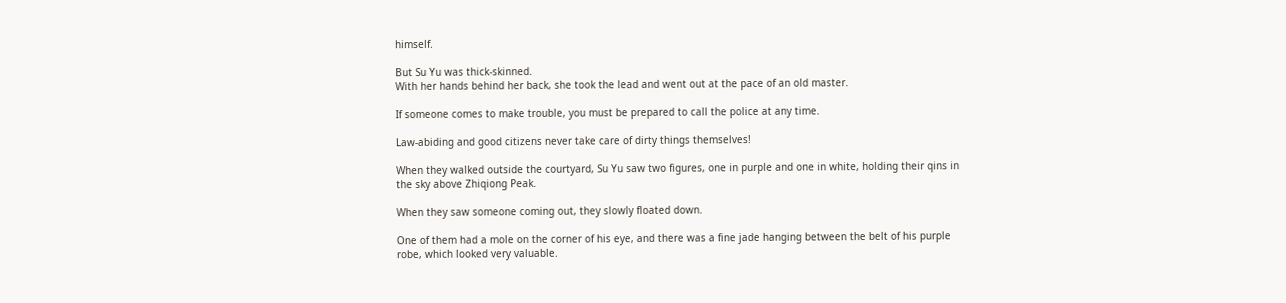himself.

But Su Yu was thick-skinned.
With her hands behind her back, she took the lead and went out at the pace of an old master.

If someone comes to make trouble, you must be prepared to call the police at any time.

Law-abiding and good citizens never take care of dirty things themselves!

When they walked outside the courtyard, Su Yu saw two figures, one in purple and one in white, holding their qins in the sky above Zhiqiong Peak.

When they saw someone coming out, they slowly floated down.

One of them had a mole on the corner of his eye, and there was a fine jade hanging between the belt of his purple robe, which looked very valuable.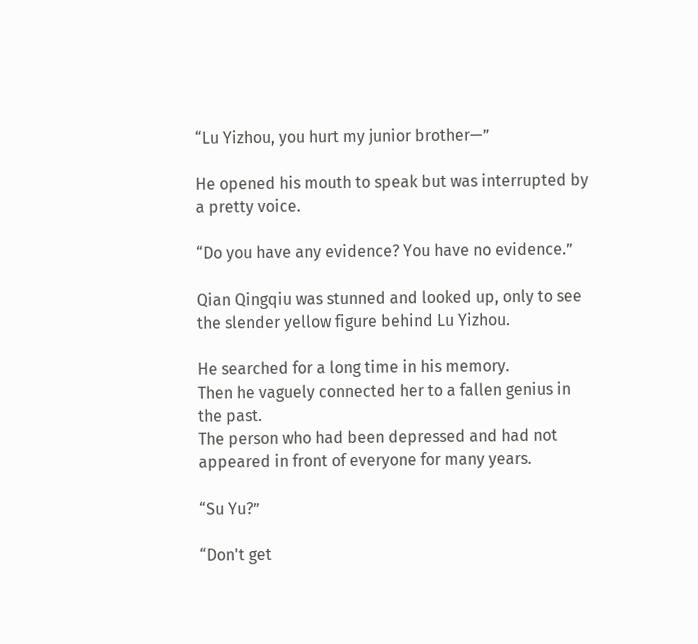“Lu Yizhou, you hurt my junior brother—”

He opened his mouth to speak but was interrupted by a pretty voice.

“Do you have any evidence? You have no evidence.”

Qian Qingqiu was stunned and looked up, only to see the slender yellow figure behind Lu Yizhou.

He searched for a long time in his memory.
Then he vaguely connected her to a fallen genius in the past.
The person who had been depressed and had not appeared in front of everyone for many years.

“Su Yu?”

“Don't get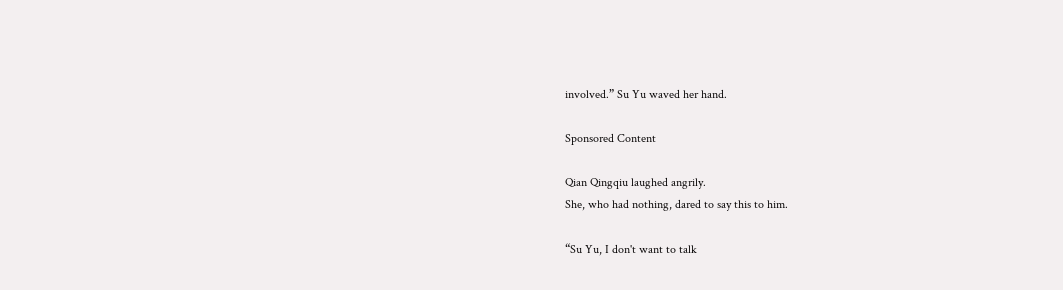involved.” Su Yu waved her hand.

Sponsored Content

Qian Qingqiu laughed angrily.
She, who had nothing, dared to say this to him.

“Su Yu, I don't want to talk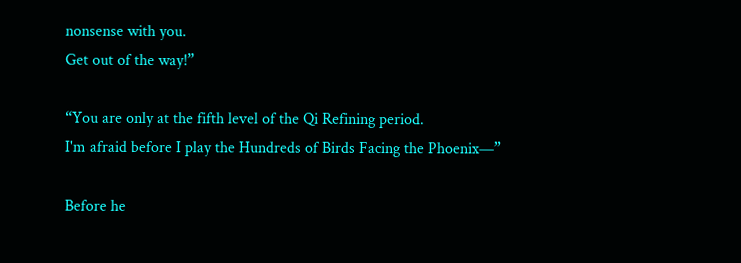nonsense with you.
Get out of the way!”

“You are only at the fifth level of the Qi Refining period.
I'm afraid before I play the Hundreds of Birds Facing the Phoenix—”

Before he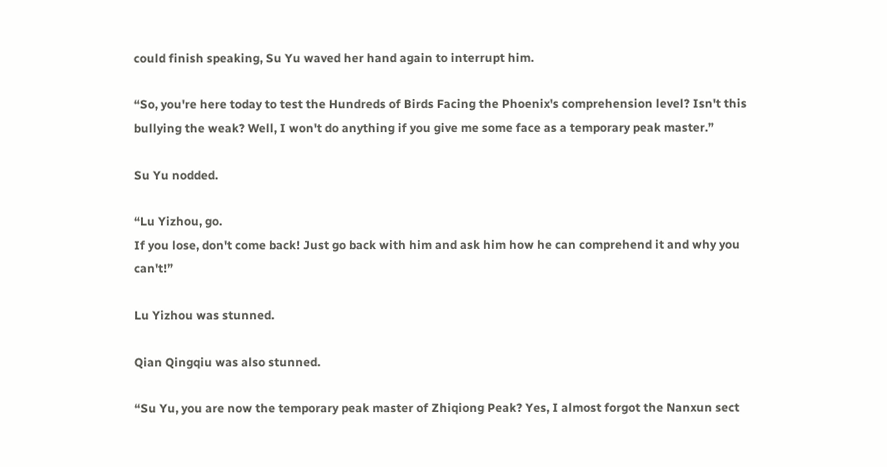could finish speaking, Su Yu waved her hand again to interrupt him.

“So, you're here today to test the Hundreds of Birds Facing the Phoenix's comprehension level? Isn't this bullying the weak? Well, I won't do anything if you give me some face as a temporary peak master.”

Su Yu nodded.

“Lu Yizhou, go.
If you lose, don't come back! Just go back with him and ask him how he can comprehend it and why you can't!”

Lu Yizhou was stunned.

Qian Qingqiu was also stunned.

“Su Yu, you are now the temporary peak master of Zhiqiong Peak? Yes, I almost forgot the Nanxun sect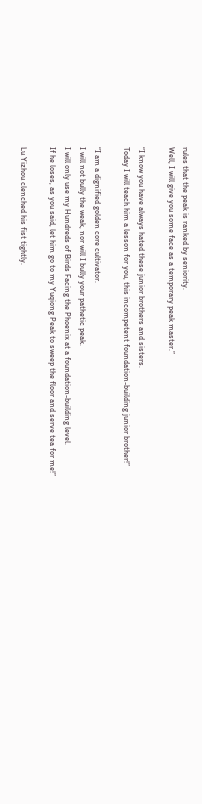rules that the peak is ranked by seniority.
Well, I will give you some face as a temporary peak master.”

“I know you have always hated these junior brothers and sisters.
Today I will teach him a lesson for you, this incompetent foundation-building junior brother!”

“I am a dignified golden core cultivator.
I will not bully the weak, nor will I bully your pathetic peak.
I will only use my Hundreds of Birds Facing the Phoenix at a foundation-building level.
If he loses, as you said, let him go to my Yuqiong Peak to sweep the floor and serve tea for me!”

Lu Yizhou clenched his fist tightly.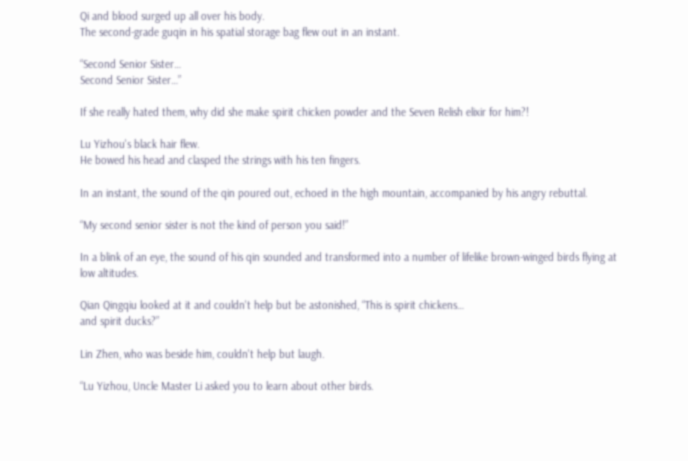Qi and blood surged up all over his body.
The second-grade guqin in his spatial storage bag flew out in an instant.

“Second Senior Sister…
Second Senior Sister…”

If she really hated them, why did she make spirit chicken powder and the Seven Relish elixir for him?!

Lu Yizhou's black hair flew.
He bowed his head and clasped the strings with his ten fingers.

In an instant, the sound of the qin poured out, echoed in the high mountain, accompanied by his angry rebuttal.

“My second senior sister is not the kind of person you said!”

In a blink of an eye, the sound of his qin sounded and transformed into a number of lifelike brown-winged birds flying at low altitudes.

Qian Qingqiu looked at it and couldn't help but be astonished, “This is spirit chickens…
and spirit ducks?”

Lin Zhen, who was beside him, couldn't help but laugh.

“Lu Yizhou, Uncle Master Li asked you to learn about other birds.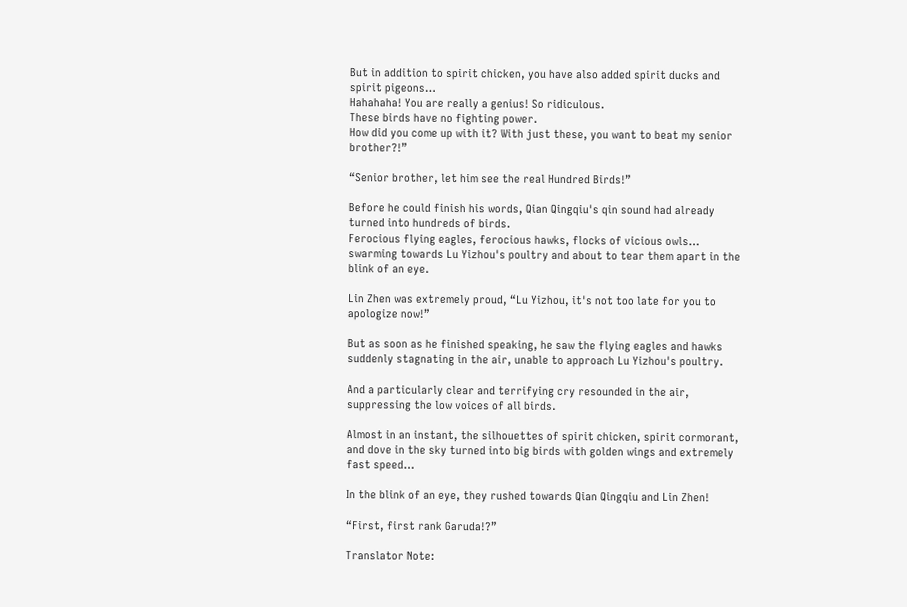But in addition to spirit chicken, you have also added spirit ducks and spirit pigeons…
Hahahaha! You are really a genius! So ridiculous.
These birds have no fighting power.
How did you come up with it? With just these, you want to beat my senior brother?!”

“Senior brother, let him see the real Hundred Birds!”

Before he could finish his words, Qian Qingqiu's qin sound had already turned into hundreds of birds.
Ferocious flying eagles, ferocious hawks, flocks of vicious owls…
swarming towards Lu Yizhou's poultry and about to tear them apart in the blink of an eye.

Lin Zhen was extremely proud, “Lu Yizhou, it's not too late for you to apologize now!”

But as soon as he finished speaking, he saw the flying eagles and hawks suddenly stagnating in the air, unable to approach Lu Yizhou's poultry.

And a particularly clear and terrifying cry resounded in the air, suppressing the low voices of all birds.

Almost in an instant, the silhouettes of spirit chicken, spirit cormorant, and dove in the sky turned into big birds with golden wings and extremely fast speed…

In the blink of an eye, they rushed towards Qian Qingqiu and Lin Zhen!

“First, first rank Garuda!?”

Translator Note: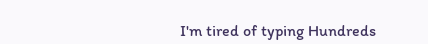I'm tired of typing Hundreds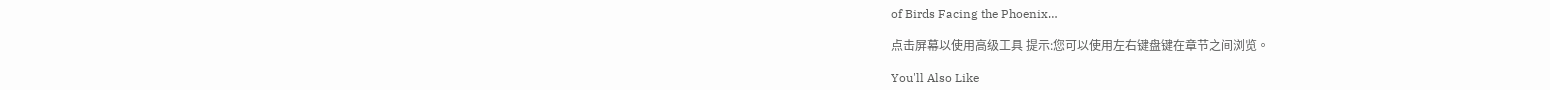of Birds Facing the Phoenix…

点击屏幕以使用高级工具 提示:您可以使用左右键盘键在章节之间浏览。

You'll Also Like